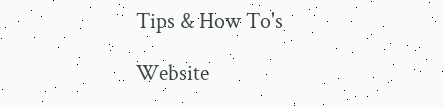Tips & How To's

Website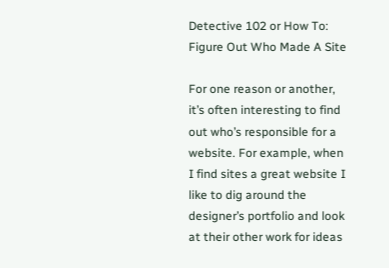Detective 102 or How To: Figure Out Who Made A Site

For one reason or another, it’s often interesting to find out who’s responsible for a website. For example, when I find sites a great website I like to dig around the designer’s portfolio and look at their other work for ideas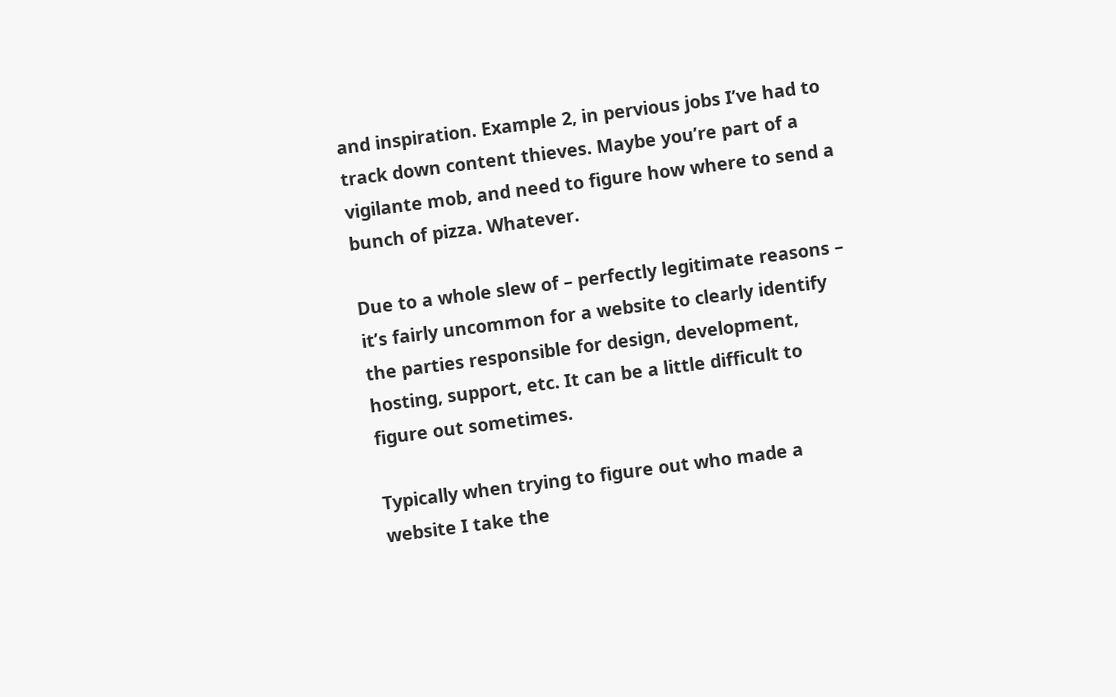and inspiration. Example 2, in pervious jobs I’ve had to track down content thieves. Maybe you’re part of a vigilante mob, and need to figure how where to send a bunch of pizza. Whatever.

Due to a whole slew of – perfectly legitimate reasons – it’s fairly uncommon for a website to clearly identify the parties responsible for design, development, hosting, support, etc. It can be a little difficult to figure out sometimes.

Typically when trying to figure out who made a website I take the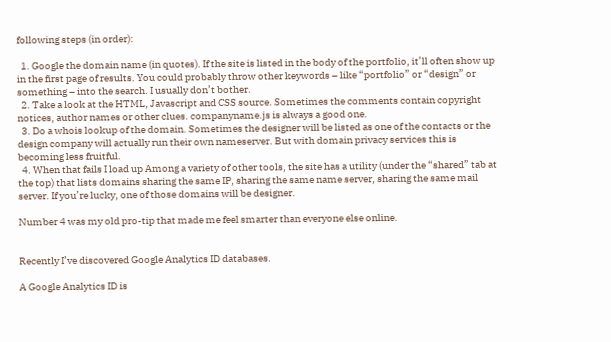following steps (in order):

  1. Google the domain name (in quotes). If the site is listed in the body of the portfolio, it’ll often show up in the first page of results. You could probably throw other keywords – like “portfolio” or “design” or something – into the search. I usually don’t bother.
  2. Take a look at the HTML, Javascript and CSS source. Sometimes the comments contain copyright notices, author names or other clues. companyname.js is always a good one.
  3. Do a whois lookup of the domain. Sometimes the designer will be listed as one of the contacts or the design company will actually run their own nameserver. But with domain privacy services this is becoming less fruitful.
  4. When that fails I load up Among a variety of other tools, the site has a utility (under the “shared” tab at the top) that lists domains sharing the same IP, sharing the same name server, sharing the same mail server. If you’re lucky, one of those domains will be designer.

Number 4 was my old pro-tip that made me feel smarter than everyone else online.


Recently I’ve discovered Google Analytics ID databases.

A Google Analytics ID is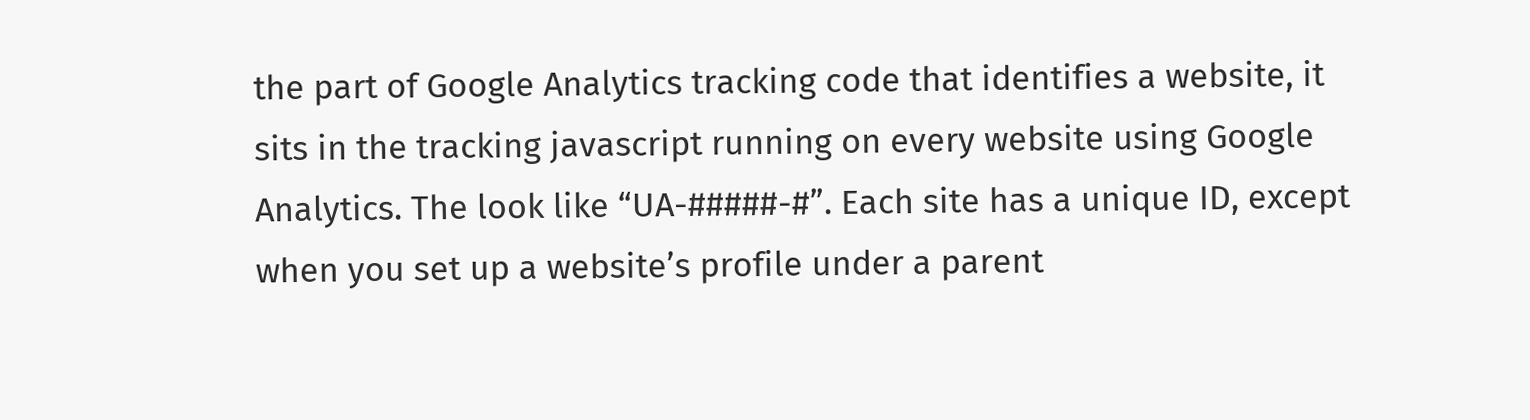the part of Google Analytics tracking code that identifies a website, it sits in the tracking javascript running on every website using Google Analytics. The look like “UA-#####-#”. Each site has a unique ID, except when you set up a website’s profile under a parent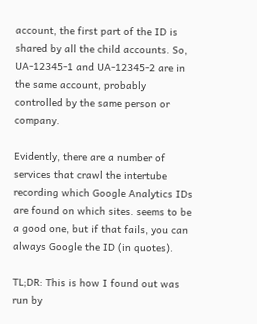account, the first part of the ID is shared by all the child accounts. So, UA-12345-1 and UA-12345-2 are in the same account, probably controlled by the same person or company.

Evidently, there are a number of services that crawl the intertube recording which Google Analytics IDs are found on which sites. seems to be a good one, but if that fails, you can always Google the ID (in quotes).

TL;DR: This is how I found out was run by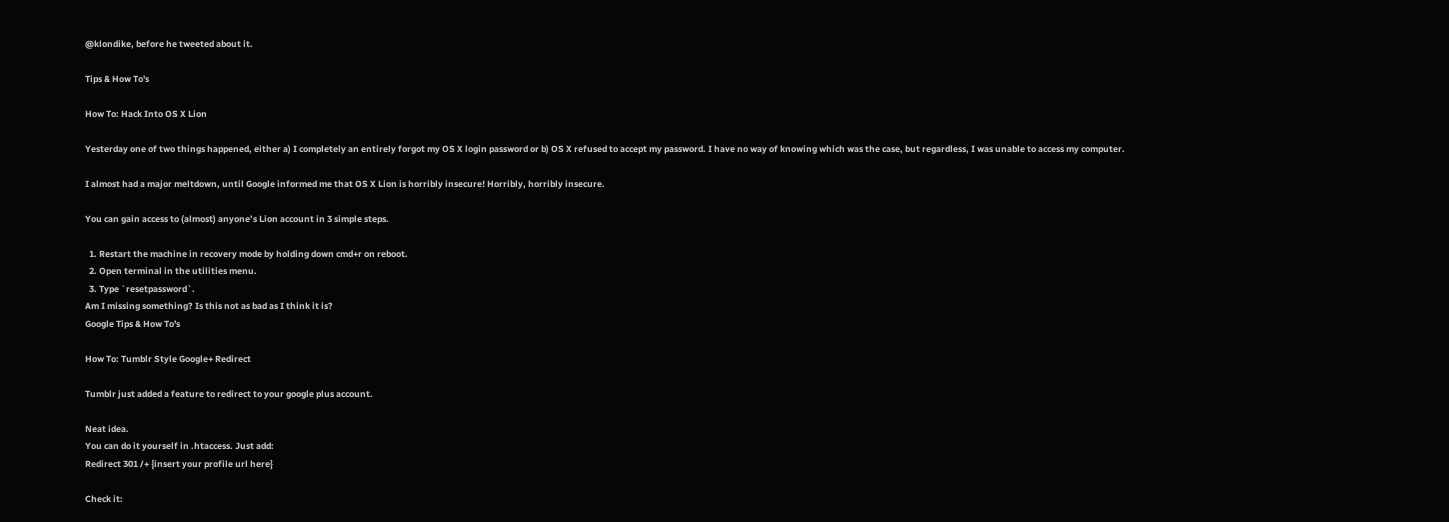@klondike, before he tweeted about it.

Tips & How To's

How To: Hack Into OS X Lion

Yesterday one of two things happened, either a) I completely an entirely forgot my OS X login password or b) OS X refused to accept my password. I have no way of knowing which was the case, but regardless, I was unable to access my computer.

I almost had a major meltdown, until Google informed me that OS X Lion is horribly insecure! Horribly, horribly insecure.

You can gain access to (almost) anyone’s Lion account in 3 simple steps.

  1. Restart the machine in recovery mode by holding down cmd+r on reboot.
  2. Open terminal in the utilities menu.
  3. Type `resetpassword`.
Am I missing something? Is this not as bad as I think it is?
Google Tips & How To's

How To: Tumblr Style Google+ Redirect

Tumblr just added a feature to redirect to your google plus account.

Neat idea.
You can do it yourself in .htaccess. Just add:
Redirect 301 /+ {insert your profile url here}

Check it: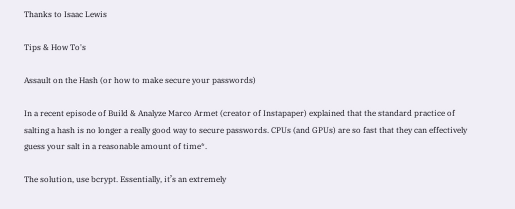Thanks to Isaac Lewis

Tips & How To's

Assault on the Hash (or how to make secure your passwords)

In a recent episode of Build & Analyze Marco Armet (creator of Instapaper) explained that the standard practice of salting a hash is no longer a really good way to secure passwords. CPUs (and GPUs) are so fast that they can effectively guess your salt in a reasonable amount of time*.

The solution, use bcrypt. Essentially, it’s an extremely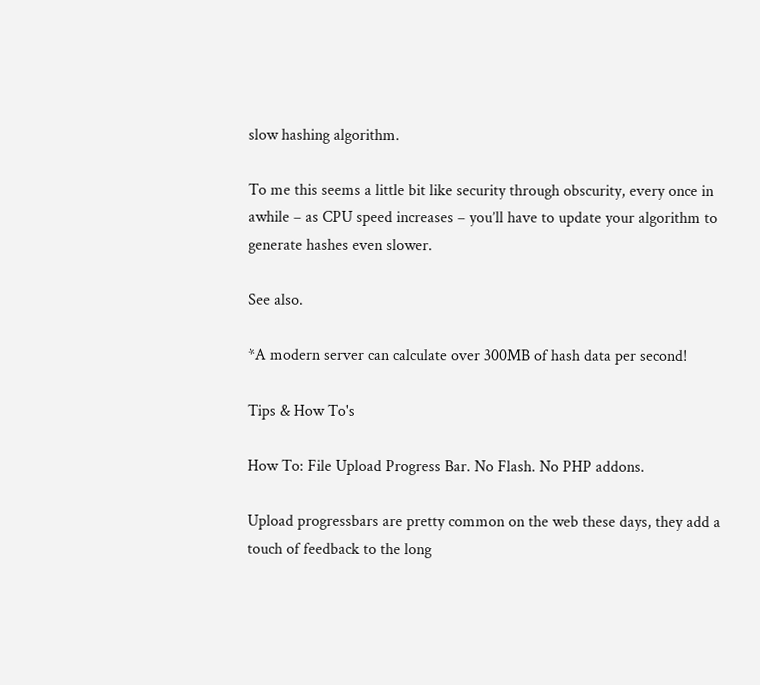slow hashing algorithm.

To me this seems a little bit like security through obscurity, every once in awhile – as CPU speed increases – you’ll have to update your algorithm to generate hashes even slower.

See also.

*A modern server can calculate over 300MB of hash data per second!

Tips & How To's

How To: File Upload Progress Bar. No Flash. No PHP addons.

Upload progressbars are pretty common on the web these days, they add a touch of feedback to the long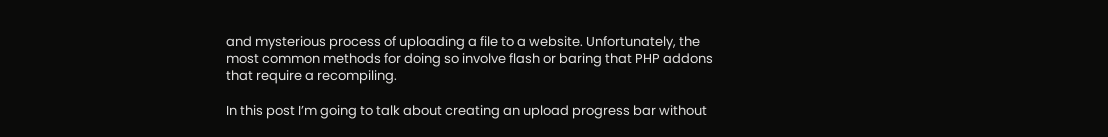and mysterious process of uploading a file to a website. Unfortunately, the most common methods for doing so involve flash or baring that PHP addons that require a recompiling.

In this post I’m going to talk about creating an upload progress bar without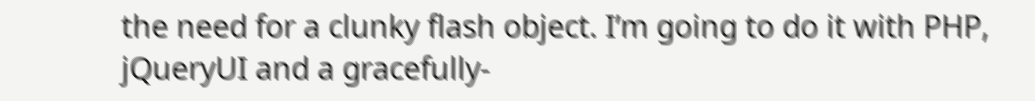the need for a clunky flash object. I’m going to do it with PHP, jQueryUI and a gracefully-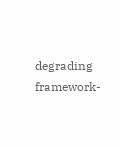degrading framework-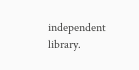independent library.